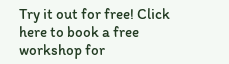Try it out for free! Click here to book a free workshop for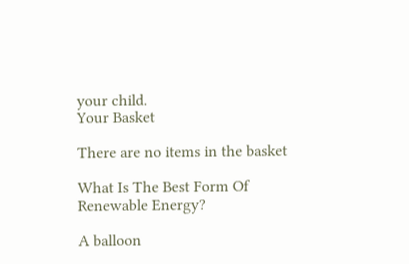your child.
Your Basket

There are no items in the basket

What Is The Best Form Of Renewable Energy?

A balloon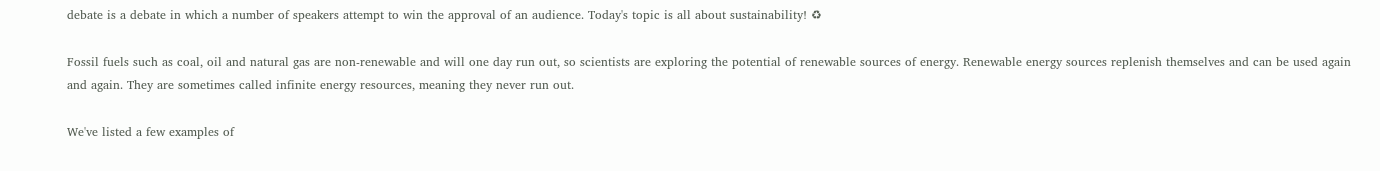debate is a debate in which a number of speakers attempt to win the approval of an audience. Today's topic is all about sustainability! ♻

Fossil fuels such as coal, oil and natural gas are non-renewable and will one day run out, so scientists are exploring the potential of renewable sources of energy. Renewable energy sources replenish themselves and can be used again and again. They are sometimes called infinite energy resources, meaning they never run out.

We've listed a few examples of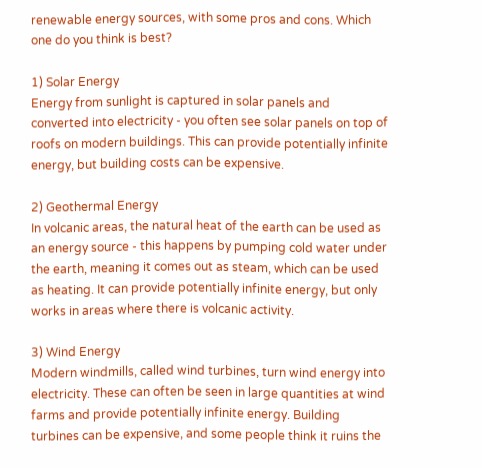renewable energy sources, with some pros and cons. Which one do you think is best?

1) Solar Energy
Energy from sunlight is captured in solar panels and converted into electricity - you often see solar panels on top of roofs on modern buildings. This can provide potentially infinite energy, but building costs can be expensive.

2) Geothermal Energy
In volcanic areas, the natural heat of the earth can be used as an energy source - this happens by pumping cold water under the earth, meaning it comes out as steam, which can be used as heating. It can provide potentially infinite energy, but only works in areas where there is volcanic activity.

3) Wind Energy
Modern windmills, called wind turbines, turn wind energy into electricity. These can often be seen in large quantities at wind farms and provide potentially infinite energy. Building turbines can be expensive, and some people think it ruins the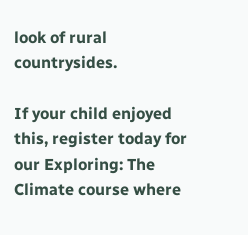look of rural countrysides.

If your child enjoyed this, register today for our Exploring: The Climate course where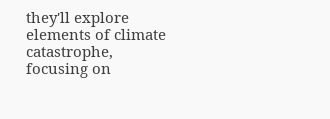they'll explore elements of climate catastrophe, focusing on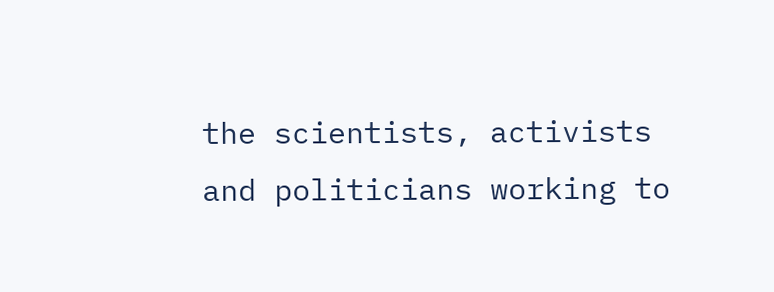the scientists, activists and politicians working to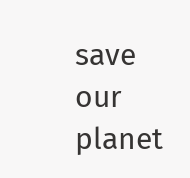save our planet